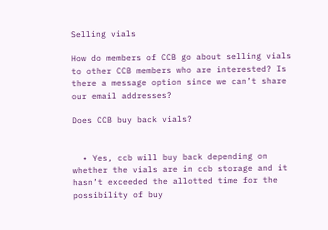Selling vials

How do members of CCB go about selling vials to other CCB members who are interested? Is there a message option since we can’t share our email addresses?

Does CCB buy back vials?


  • Yes, ccb will buy back depending on whether the vials are in ccb storage and it hasn’t exceeded the allotted time for the possibility of buy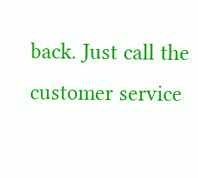back. Just call the customer service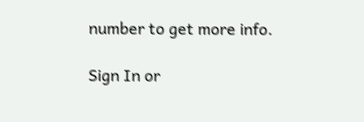number to get more info.

Sign In or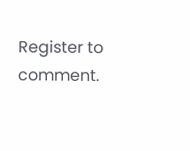Register to comment.